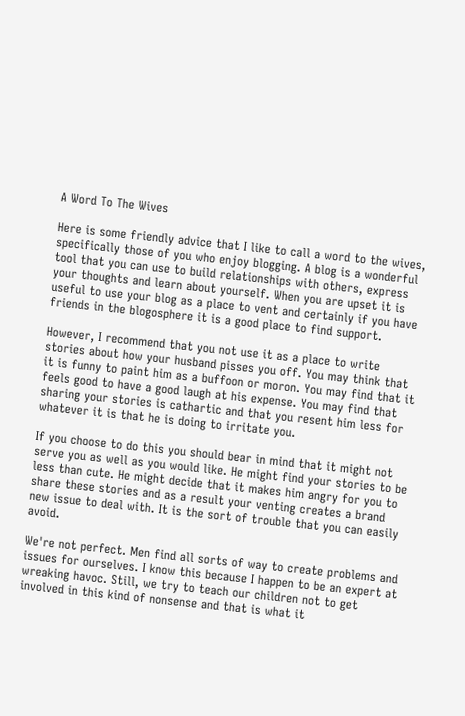A Word To The Wives

Here is some friendly advice that I like to call a word to the wives, specifically those of you who enjoy blogging. A blog is a wonderful tool that you can use to build relationships with others, express your thoughts and learn about yourself. When you are upset it is useful to use your blog as a place to vent and certainly if you have friends in the blogosphere it is a good place to find support.

However, I recommend that you not use it as a place to write stories about how your husband pisses you off. You may think that it is funny to paint him as a buffoon or moron. You may find that it feels good to have a good laugh at his expense. You may find that sharing your stories is cathartic and that you resent him less for whatever it is that he is doing to irritate you.

If you choose to do this you should bear in mind that it might not serve you as well as you would like. He might find your stories to be less than cute. He might decide that it makes him angry for you to share these stories and as a result your venting creates a brand new issue to deal with. It is the sort of trouble that you can easily avoid.

We're not perfect. Men find all sorts of way to create problems and issues for ourselves. I know this because I happen to be an expert at wreaking havoc. Still, we try to teach our children not to get involved in this kind of nonsense and that is what it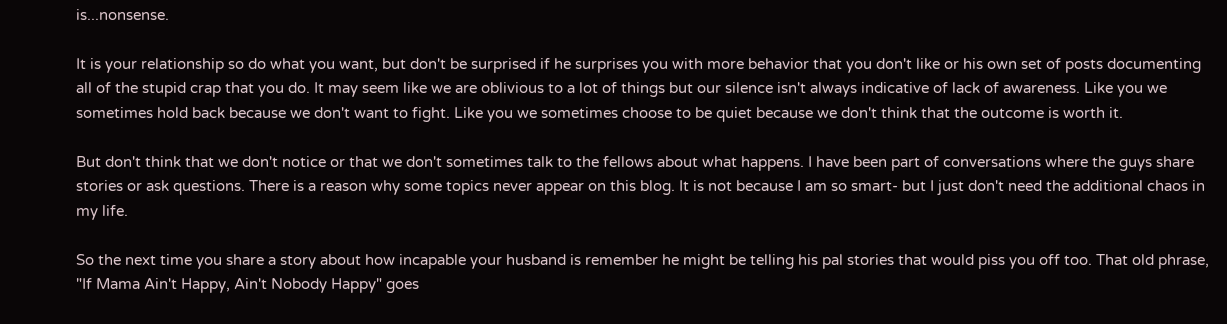is...nonsense.

It is your relationship so do what you want, but don't be surprised if he surprises you with more behavior that you don't like or his own set of posts documenting all of the stupid crap that you do. It may seem like we are oblivious to a lot of things but our silence isn't always indicative of lack of awareness. Like you we sometimes hold back because we don't want to fight. Like you we sometimes choose to be quiet because we don't think that the outcome is worth it.

But don't think that we don't notice or that we don't sometimes talk to the fellows about what happens. I have been part of conversations where the guys share stories or ask questions. There is a reason why some topics never appear on this blog. It is not because I am so smart- but I just don't need the additional chaos in my life.

So the next time you share a story about how incapable your husband is remember he might be telling his pal stories that would piss you off too. That old phrase, "If Mama Ain't Happy, Ain't Nobody Happy" goes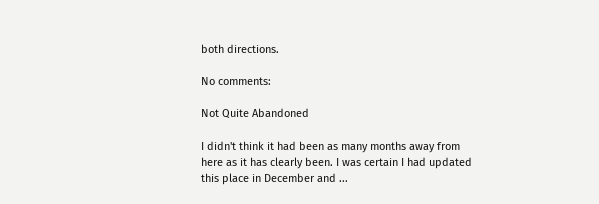both directions.

No comments:

Not Quite Abandoned

I didn't think it had been as many months away from here as it has clearly been. I was certain I had updated this place in December and ...